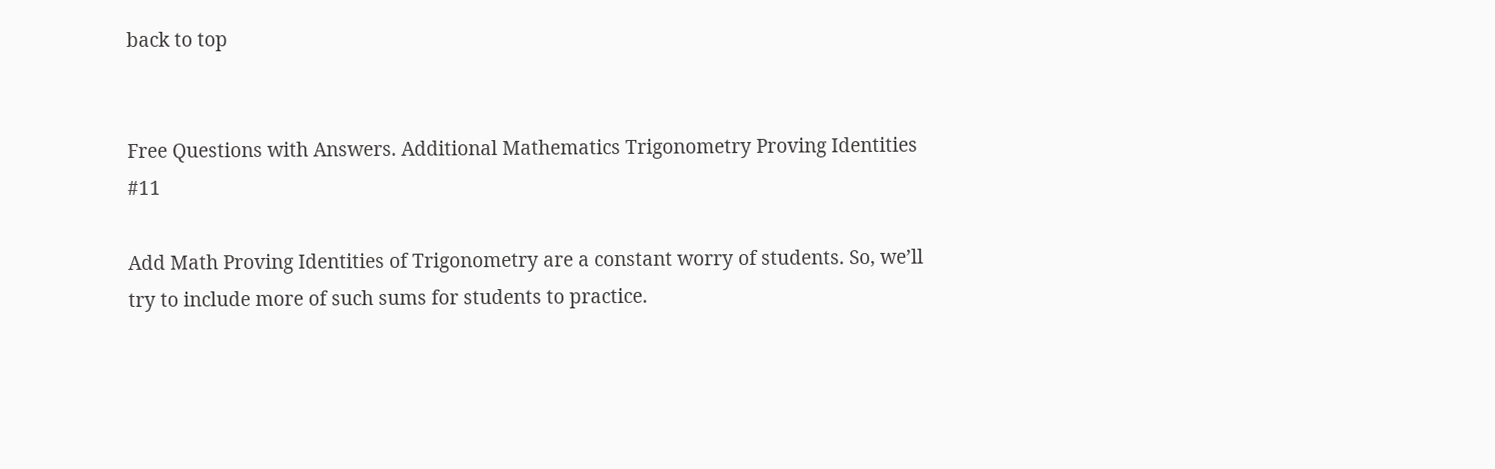back to top


Free Questions with Answers. Additional Mathematics Trigonometry Proving Identities #11

Add Math Proving Identities of Trigonometry are a constant worry of students. So, we’ll try to include more of such sums for students to practice.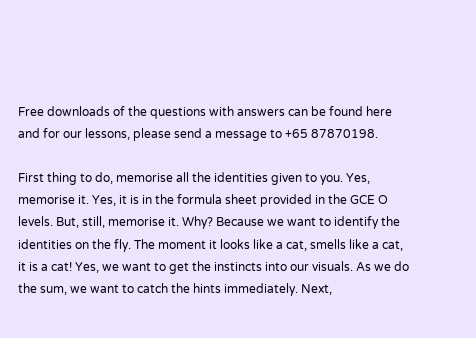Free downloads of the questions with answers can be found here and for our lessons, please send a message to +65 87870198.

First thing to do, memorise all the identities given to you. Yes, memorise it. Yes, it is in the formula sheet provided in the GCE O levels. But, still, memorise it. Why? Because we want to identify the identities on the fly. The moment it looks like a cat, smells like a cat, it is a cat! Yes, we want to get the instincts into our visuals. As we do the sum, we want to catch the hints immediately. Next,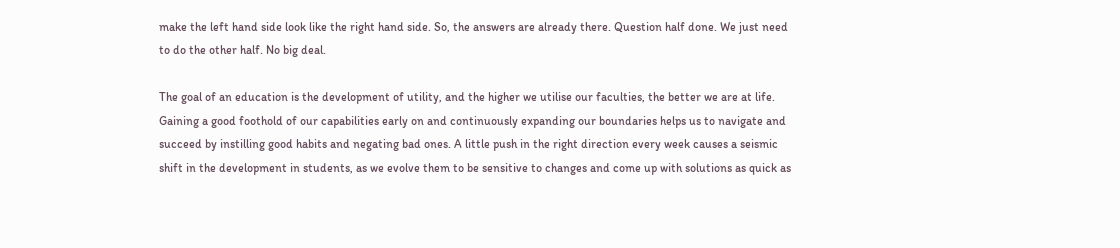make the left hand side look like the right hand side. So, the answers are already there. Question half done. We just need to do the other half. No big deal.

The goal of an education is the development of utility, and the higher we utilise our faculties, the better we are at life. Gaining a good foothold of our capabilities early on and continuously expanding our boundaries helps us to navigate and succeed by instilling good habits and negating bad ones. A little push in the right direction every week causes a seismic shift in the development in students, as we evolve them to be sensitive to changes and come up with solutions as quick as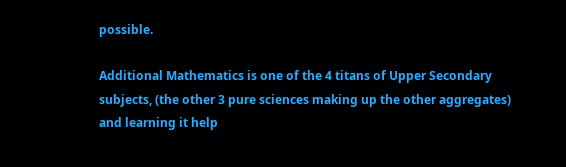possible.

Additional Mathematics is one of the 4 titans of Upper Secondary subjects, (the other 3 pure sciences making up the other aggregates) and learning it help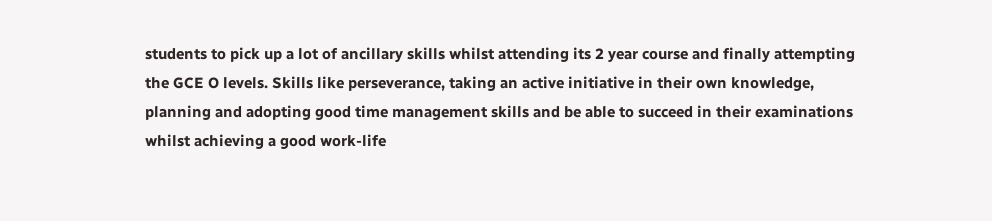students to pick up a lot of ancillary skills whilst attending its 2 year course and finally attempting the GCE O levels. Skills like perseverance, taking an active initiative in their own knowledge, planning and adopting good time management skills and be able to succeed in their examinations whilst achieving a good work-life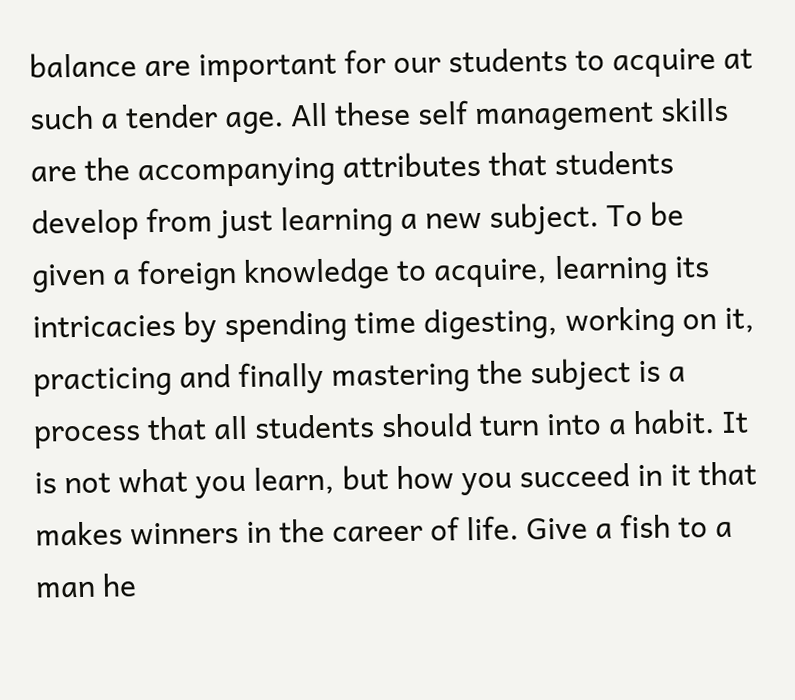balance are important for our students to acquire at such a tender age. All these self management skills are the accompanying attributes that students develop from just learning a new subject. To be given a foreign knowledge to acquire, learning its intricacies by spending time digesting, working on it, practicing and finally mastering the subject is a process that all students should turn into a habit. It is not what you learn, but how you succeed in it that makes winners in the career of life. Give a fish to a man he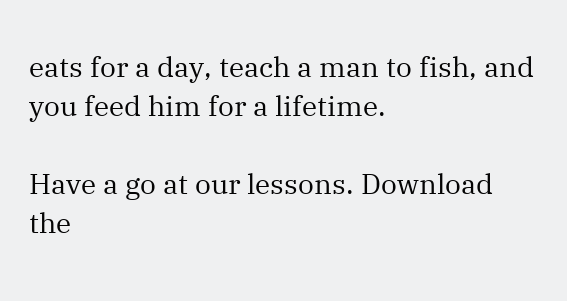eats for a day, teach a man to fish, and you feed him for a lifetime.

Have a go at our lessons. Download the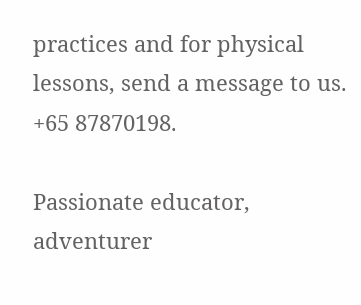practices and for physical lessons, send a message to us. +65 87870198.

Passionate educator, adventurer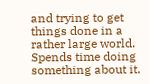and trying to get things done in a rather large world. Spends time doing something about it.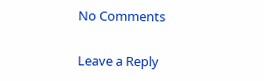No Comments

Leave a Reply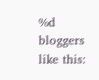%d bloggers like this: